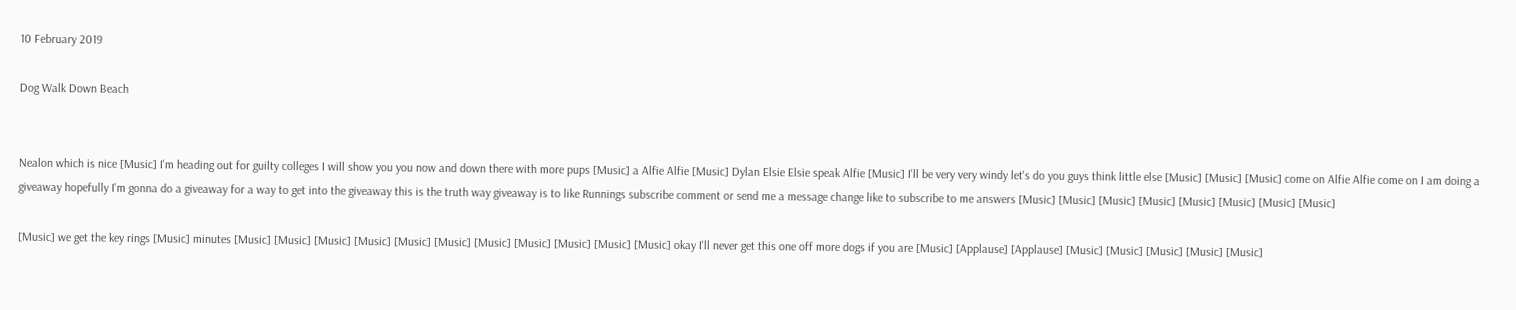10 February 2019

Dog Walk Down Beach


Nealon which is nice [Music] I'm heading out for guilty colleges I will show you you now and down there with more pups [Music] a Alfie Alfie [Music] Dylan Elsie Elsie speak Alfie [Music] I'll be very very windy let's do you guys think little else [Music] [Music] [Music] come on Alfie Alfie come on I am doing a giveaway hopefully I'm gonna do a giveaway for a way to get into the giveaway this is the truth way giveaway is to like Runnings subscribe comment or send me a message change like to subscribe to me answers [Music] [Music] [Music] [Music] [Music] [Music] [Music] [Music]

[Music] we get the key rings [Music] minutes [Music] [Music] [Music] [Music] [Music] [Music] [Music] [Music] [Music] [Music] [Music] okay I'll never get this one off more dogs if you are [Music] [Applause] [Applause] [Music] [Music] [Music] [Music] [Music]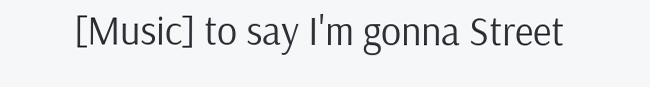[Music] to say I'm gonna Street